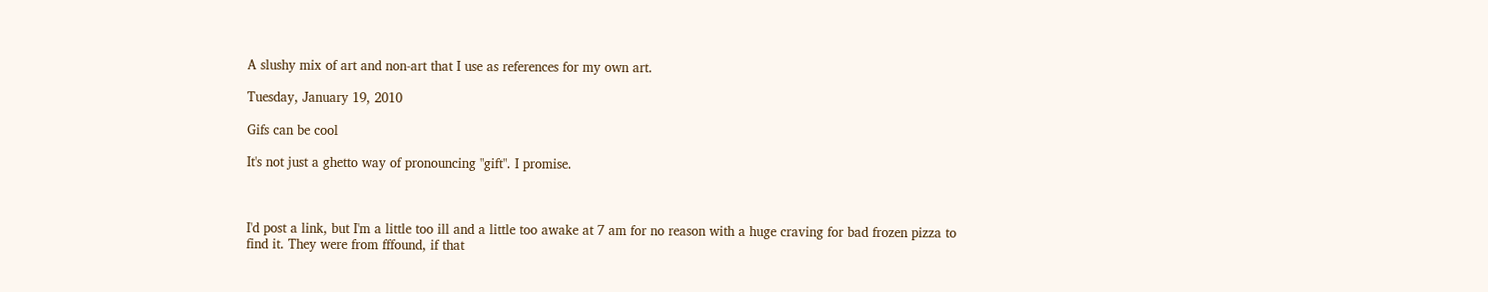A slushy mix of art and non-art that I use as references for my own art.

Tuesday, January 19, 2010

Gifs can be cool

It's not just a ghetto way of pronouncing "gift". I promise.



I'd post a link, but I'm a little too ill and a little too awake at 7 am for no reason with a huge craving for bad frozen pizza to find it. They were from fffound, if that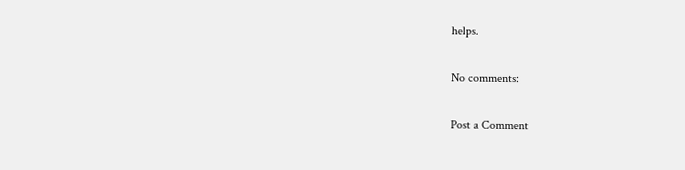helps.

No comments:

Post a Comment